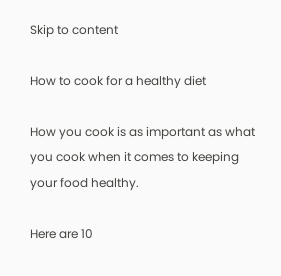Skip to content

How to cook for a healthy diet

How you cook is as important as what you cook when it comes to keeping your food healthy.

Here are 10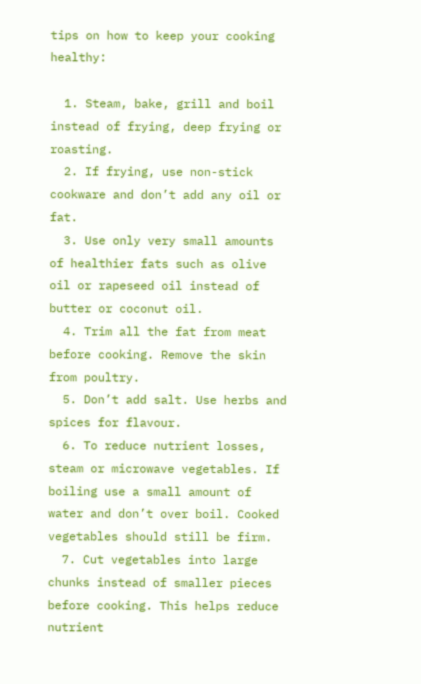tips on how to keep your cooking healthy:

  1. Steam, bake, grill and boil instead of frying, deep frying or roasting.
  2. If frying, use non-stick cookware and don’t add any oil or fat.
  3. Use only very small amounts of healthier fats such as olive oil or rapeseed oil instead of butter or coconut oil.
  4. Trim all the fat from meat before cooking. Remove the skin from poultry.
  5. Don’t add salt. Use herbs and spices for flavour.
  6. To reduce nutrient losses, steam or microwave vegetables. If boiling use a small amount of water and don’t over boil. Cooked vegetables should still be firm.
  7. Cut vegetables into large chunks instead of smaller pieces before cooking. This helps reduce nutrient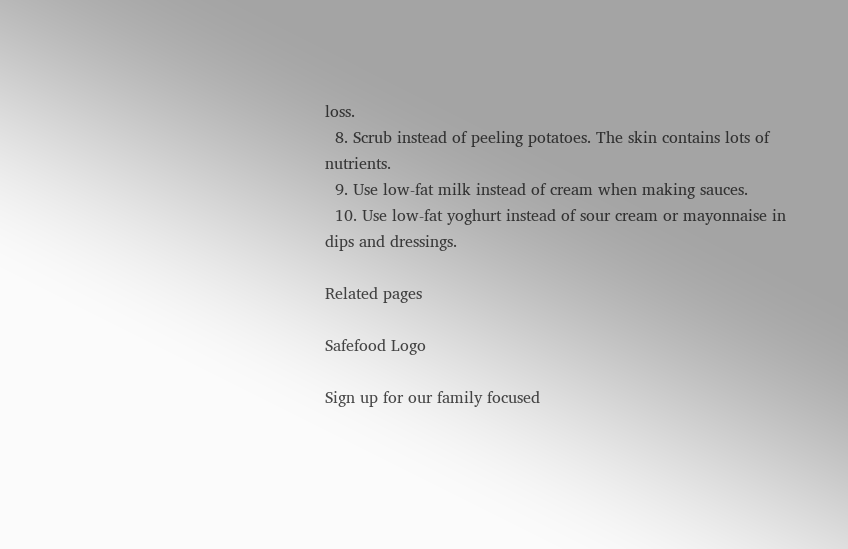loss.
  8. Scrub instead of peeling potatoes. The skin contains lots of nutrients.
  9. Use low-fat milk instead of cream when making sauces.
  10. Use low-fat yoghurt instead of sour cream or mayonnaise in dips and dressings.

Related pages

Safefood Logo

Sign up for our family focused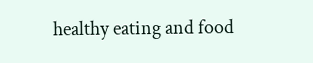healthy eating and food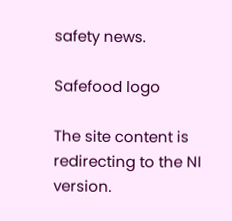safety news.

Safefood logo

The site content is redirecting to the NI version.